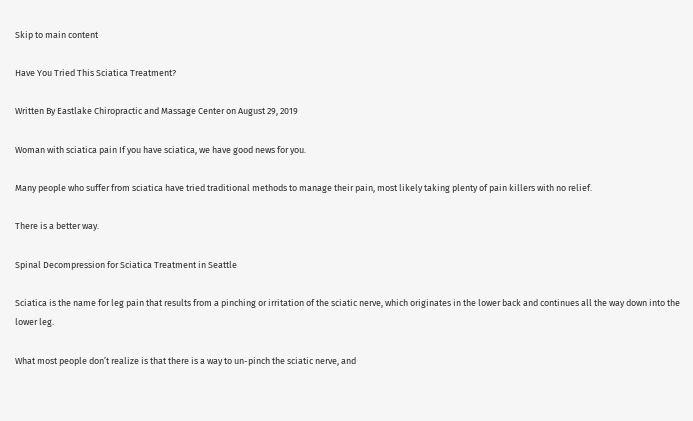Skip to main content

Have You Tried This Sciatica Treatment?

Written By Eastlake Chiropractic and Massage Center on August 29, 2019

Woman with sciatica pain If you have sciatica, we have good news for you.

Many people who suffer from sciatica have tried traditional methods to manage their pain, most likely taking plenty of pain killers with no relief.

There is a better way.

Spinal Decompression for Sciatica Treatment in Seattle

Sciatica is the name for leg pain that results from a pinching or irritation of the sciatic nerve, which originates in the lower back and continues all the way down into the lower leg.

What most people don’t realize is that there is a way to un-pinch the sciatic nerve, and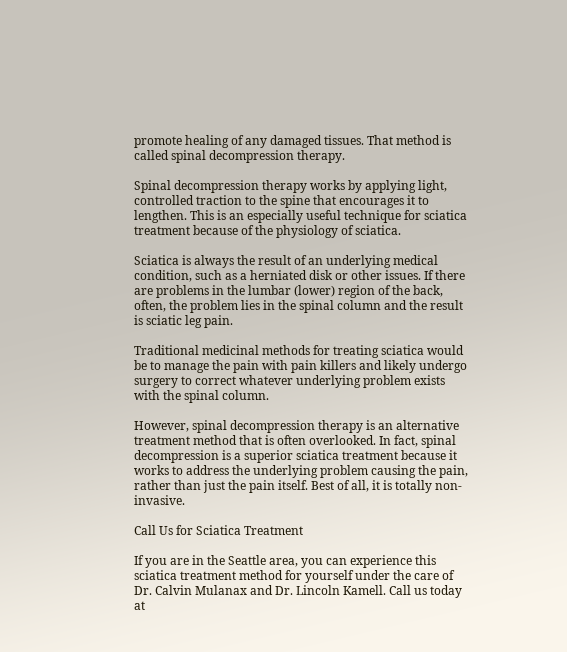promote healing of any damaged tissues. That method is called spinal decompression therapy.

Spinal decompression therapy works by applying light, controlled traction to the spine that encourages it to lengthen. This is an especially useful technique for sciatica treatment because of the physiology of sciatica.

Sciatica is always the result of an underlying medical condition, such as a herniated disk or other issues. If there are problems in the lumbar (lower) region of the back, often, the problem lies in the spinal column and the result is sciatic leg pain.

Traditional medicinal methods for treating sciatica would be to manage the pain with pain killers and likely undergo surgery to correct whatever underlying problem exists with the spinal column.

However, spinal decompression therapy is an alternative treatment method that is often overlooked. In fact, spinal decompression is a superior sciatica treatment because it works to address the underlying problem causing the pain, rather than just the pain itself. Best of all, it is totally non-invasive.

Call Us for Sciatica Treatment

If you are in the Seattle area, you can experience this sciatica treatment method for yourself under the care of Dr. Calvin Mulanax and Dr. Lincoln Kamell. Call us today at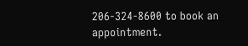206-324-8600 to book an appointment.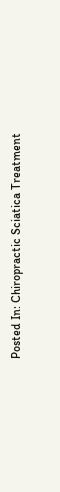Posted In: Chiropractic Sciatica Treatment